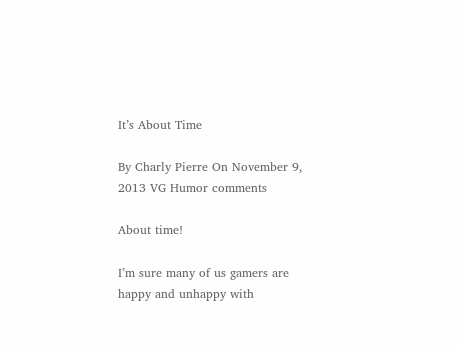It’s About Time

By Charly Pierre On November 9, 2013 VG Humor comments

About time!

I’m sure many of us gamers are happy and unhappy with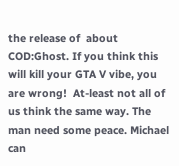the release of  about COD:Ghost. If you think this will kill your GTA V vibe, you are wrong!  At-least not all of us think the same way. The man need some peace. Michael can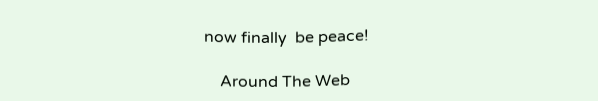now finally  be peace!

    Around The Web